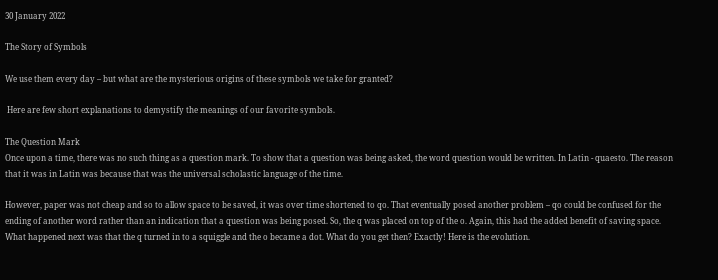30 January 2022

The Story of Symbols

We use them every day – but what are the mysterious origins of these symbols we take for granted?

 Here are few short explanations to demystify the meanings of our favorite symbols.

The Question Mark
Once upon a time, there was no such thing as a question mark. To show that a question was being asked, the word question would be written. In Latin - quaesto. The reason that it was in Latin was because that was the universal scholastic language of the time.

However, paper was not cheap and so to allow space to be saved, it was over time shortened to qo. That eventually posed another problem – qo could be confused for the ending of another word rather than an indication that a question was being posed. So, the q was placed on top of the o. Again, this had the added benefit of saving space. What happened next was that the q turned in to a squiggle and the o became a dot. What do you get then? Exactly! Here is the evolution.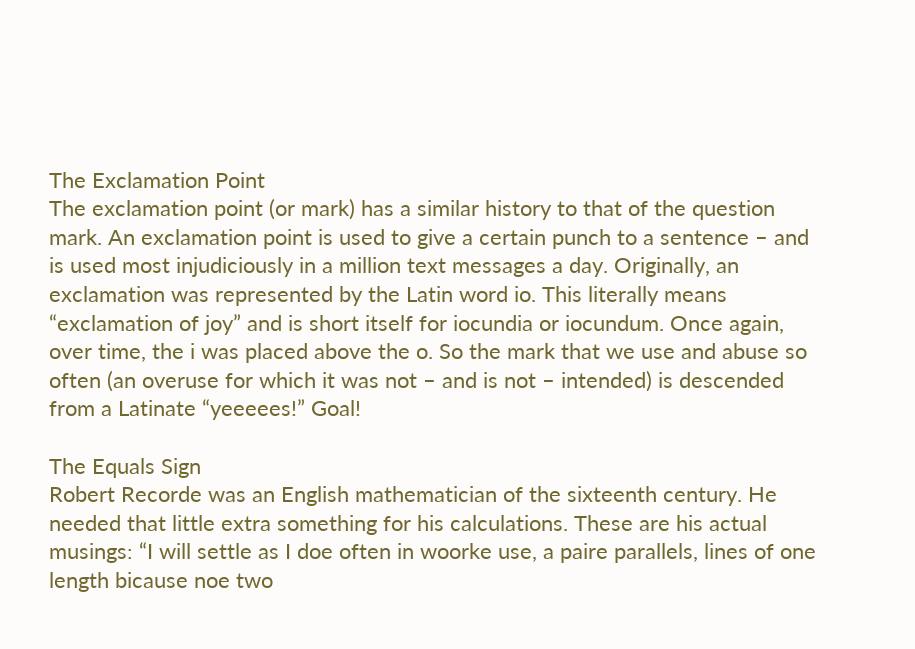The Exclamation Point
The exclamation point (or mark) has a similar history to that of the question mark. An exclamation point is used to give a certain punch to a sentence – and is used most injudiciously in a million text messages a day. Originally, an exclamation was represented by the Latin word io. This literally means “exclamation of joy” and is short itself for iocundia or iocundum. Once again, over time, the i was placed above the o. So the mark that we use and abuse so often (an overuse for which it was not – and is not – intended) is descended from a Latinate “yeeeees!” Goal!

The Equals Sign
Robert Recorde was an English mathematician of the sixteenth century. He needed that little extra something for his calculations. These are his actual musings: “I will settle as I doe often in woorke use, a paire parallels, lines of one length bicause noe two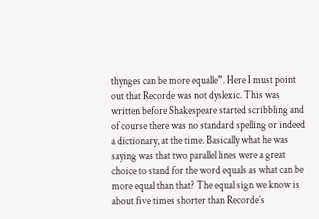thynges can be more equalle”. Here I must point out that Recorde was not dyslexic. This was written before Shakespeare started scribbling and of course there was no standard spelling or indeed a dictionary, at the time. Basically what he was saying was that two parallel lines were a great choice to stand for the word equals as what can be more equal than that? The equal sign we know is about five times shorter than Recorde’s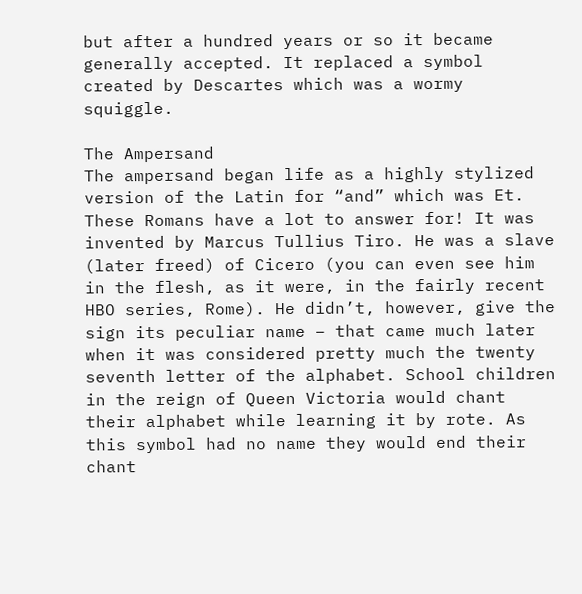but after a hundred years or so it became generally accepted. It replaced a symbol created by Descartes which was a wormy squiggle.

The Ampersand
The ampersand began life as a highly stylized version of the Latin for “and” which was Et. These Romans have a lot to answer for! It was invented by Marcus Tullius Tiro. He was a slave (later freed) of Cicero (you can even see him in the flesh, as it were, in the fairly recent HBO series, Rome). He didn’t, however, give the sign its peculiar name – that came much later when it was considered pretty much the twenty seventh letter of the alphabet. School children in the reign of Queen Victoria would chant their alphabet while learning it by rote. As this symbol had no name they would end their chant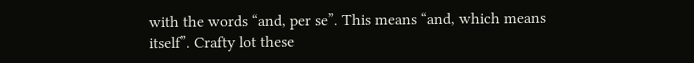with the words “and, per se”. This means “and, which means itself”. Crafty lot these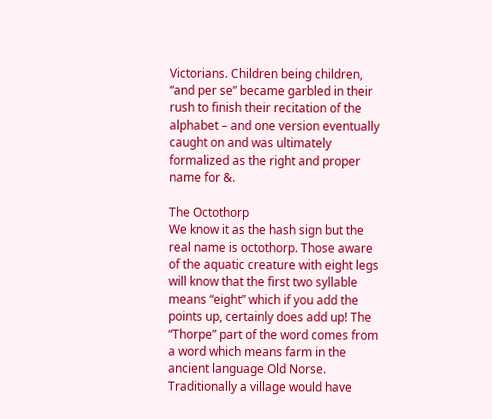Victorians. Children being children, “and per se” became garbled in their rush to finish their recitation of the alphabet – and one version eventually caught on and was ultimately formalized as the right and proper name for &.

The Octothorp
We know it as the hash sign but the real name is octothorp. Those aware of the aquatic creature with eight legs will know that the first two syllable means “eight” which if you add the points up, certainly does add up! The “Thorpe” part of the word comes from a word which means farm in the ancient language Old Norse. Traditionally a village would have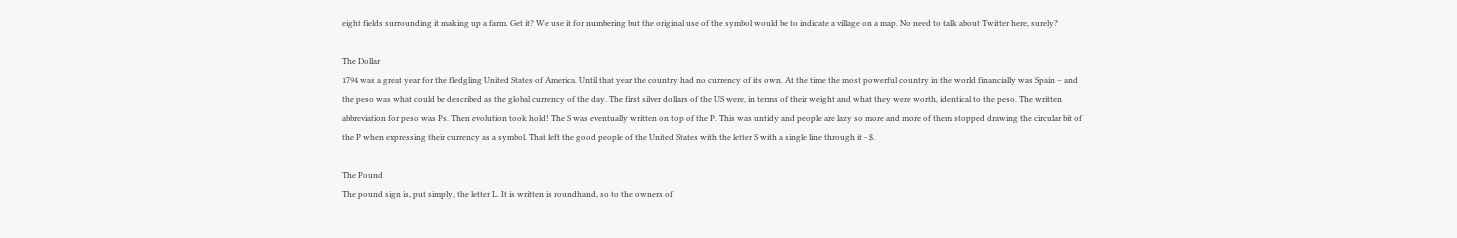eight fields surrounding it making up a farm. Get it? We use it for numbering but the original use of the symbol would be to indicate a village on a map. No need to talk about Twitter here, surely?

The Dollar
1794 was a great year for the fledgling United States of America. Until that year the country had no currency of its own. At the time the most powerful country in the world financially was Spain – and the peso was what could be described as the global currency of the day. The first silver dollars of the US were, in terms of their weight and what they were worth, identical to the peso. The written abbreviation for peso was Ps. Then evolution took hold! The S was eventually written on top of the P. This was untidy and people are lazy so more and more of them stopped drawing the circular bit of the P when expressing their currency as a symbol. That left the good people of the United States with the letter S with a single line through it - $.

The Pound
The pound sign is, put simply, the letter L. It is written is roundhand, so to the owners of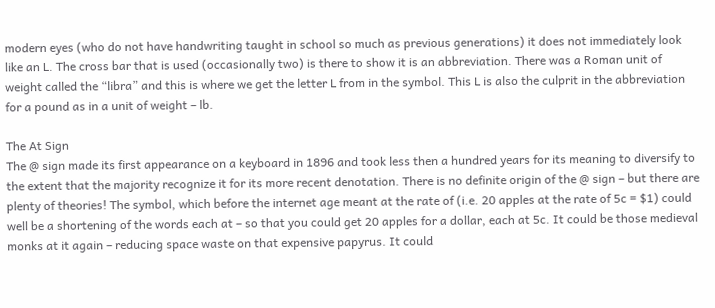modern eyes (who do not have handwriting taught in school so much as previous generations) it does not immediately look like an L. The cross bar that is used (occasionally two) is there to show it is an abbreviation. There was a Roman unit of weight called the “libra” and this is where we get the letter L from in the symbol. This L is also the culprit in the abbreviation for a pound as in a unit of weight – lb.

The At Sign
The @ sign made its first appearance on a keyboard in 1896 and took less then a hundred years for its meaning to diversify to the extent that the majority recognize it for its more recent denotation. There is no definite origin of the @ sign – but there are plenty of theories! The symbol, which before the internet age meant at the rate of (i.e. 20 apples at the rate of 5c = $1) could well be a shortening of the words each at – so that you could get 20 apples for a dollar, each at 5c. It could be those medieval monks at it again – reducing space waste on that expensive papyrus. It could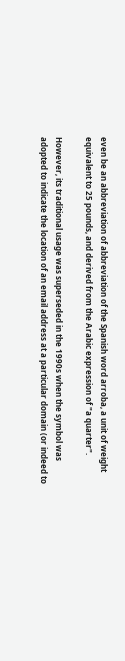even be an abbreviation of abbreviation of the Spanish word arroba, a unit of weight equivalent to 25 pounds, and derived from the Arabic expression of "a quarter".

However, its traditional usage was superseded in the 1990s when the symbol was adopted to indicate the location of an email address at a particular domain (or indeed to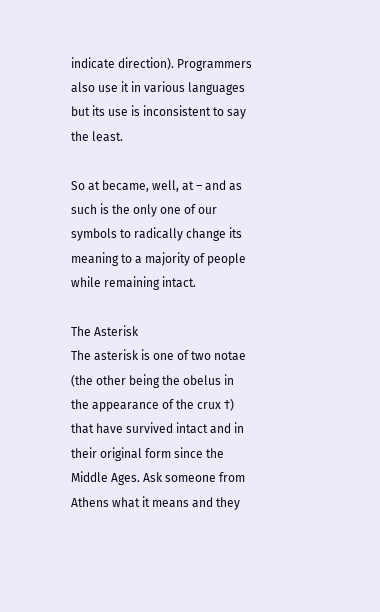indicate direction). Programmers also use it in various languages but its use is inconsistent to say the least.

So at became, well, at – and as such is the only one of our symbols to radically change its meaning to a majority of people while remaining intact.

The Asterisk
The asterisk is one of two notae (the other being the obelus in the appearance of the crux †) that have survived intact and in their original form since the Middle Ages. Ask someone from Athens what it means and they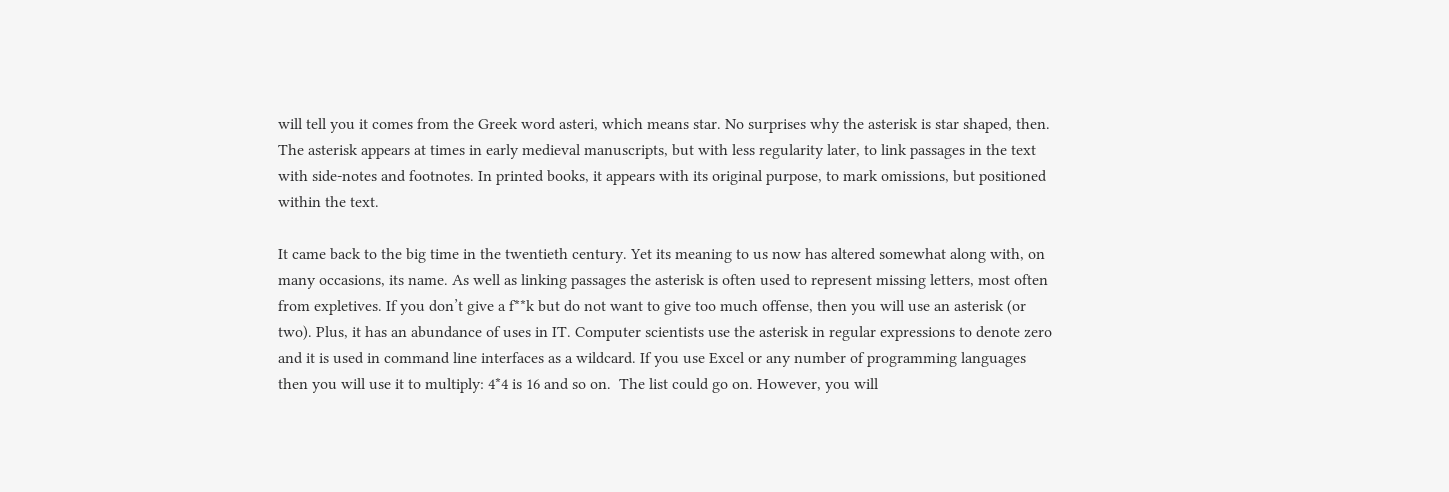will tell you it comes from the Greek word asteri, which means star. No surprises why the asterisk is star shaped, then. The asterisk appears at times in early medieval manuscripts, but with less regularity later, to link passages in the text with side-notes and footnotes. In printed books, it appears with its original purpose, to mark omissions, but positioned within the text.

It came back to the big time in the twentieth century. Yet its meaning to us now has altered somewhat along with, on many occasions, its name. As well as linking passages the asterisk is often used to represent missing letters, most often from expletives. If you don’t give a f**k but do not want to give too much offense, then you will use an asterisk (or two). Plus, it has an abundance of uses in IT. Computer scientists use the asterisk in regular expressions to denote zero and it is used in command line interfaces as a wildcard. If you use Excel or any number of programming languages then you will use it to multiply: 4*4 is 16 and so on.  The list could go on. However, you will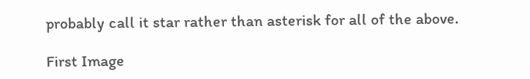probably call it star rather than asterisk for all of the above.

First Image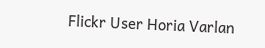Flickr User Horia Varlan